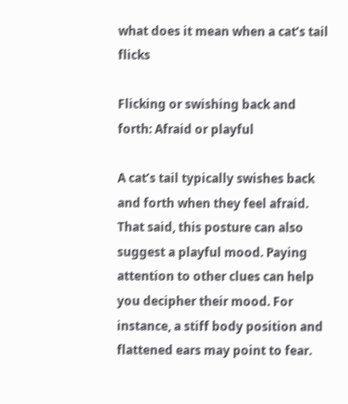what does it mean when a cat’s tail flicks

Flicking or swishing back and forth: Afraid or playful

A cat’s tail typically swishes back and forth when they feel afraid. That said, this posture can also suggest a playful mood. Paying attention to other clues can help you decipher their mood. For instance, a stiff body position and flattened ears may point to fear.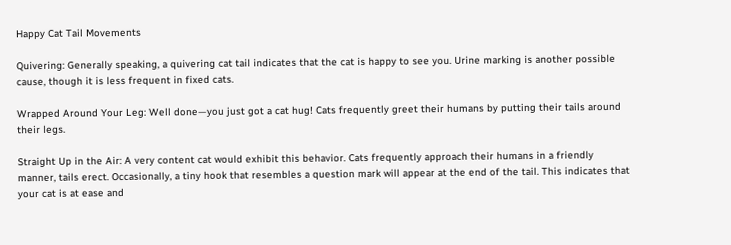Happy Cat Tail Movements

Quivering: Generally speaking, a quivering cat tail indicates that the cat is happy to see you. Urine marking is another possible cause, though it is less frequent in fixed cats.

Wrapped Around Your Leg: Well done—you just got a cat hug! Cats frequently greet their humans by putting their tails around their legs.

Straight Up in the Air: A very content cat would exhibit this behavior. Cats frequently approach their humans in a friendly manner, tails erect. Occasionally, a tiny hook that resembles a question mark will appear at the end of the tail. This indicates that your cat is at ease and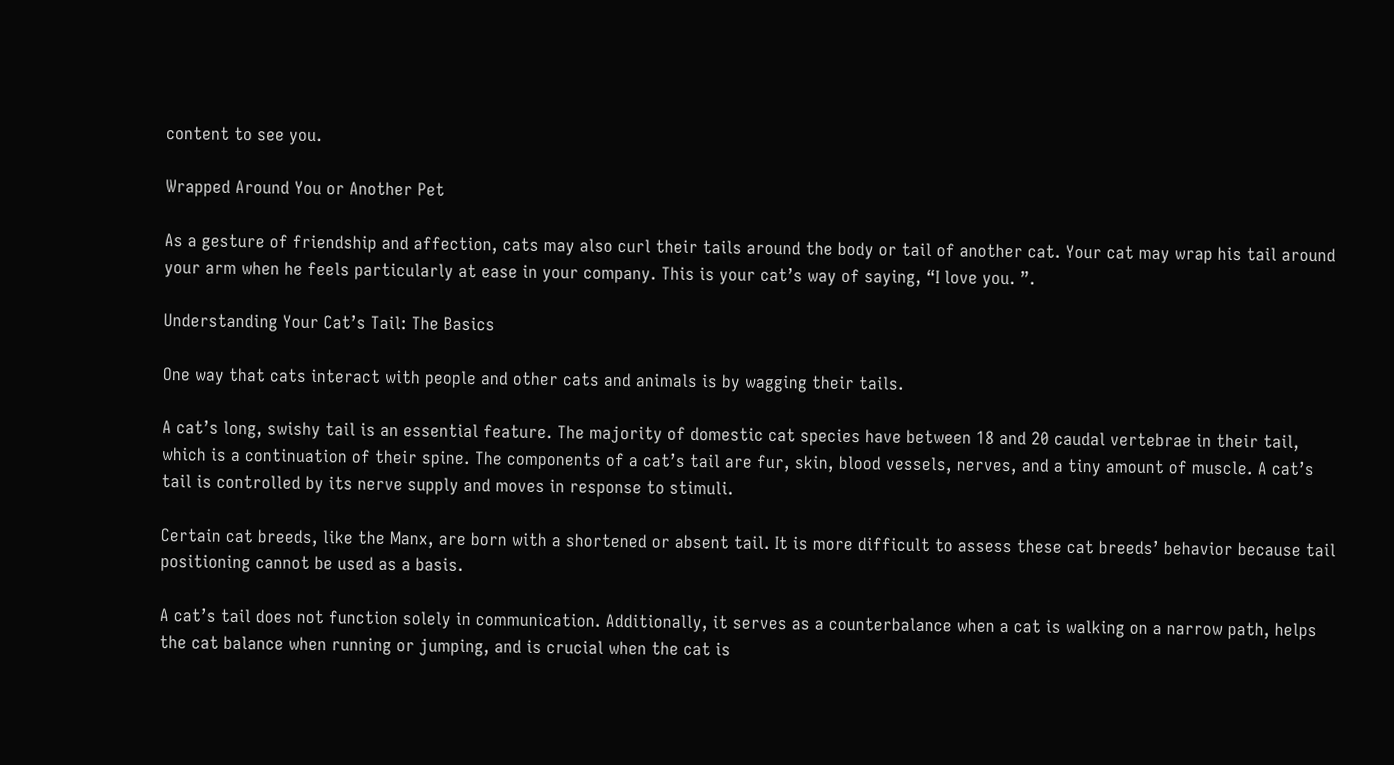content to see you.

Wrapped Around You or Another Pet

As a gesture of friendship and affection, cats may also curl their tails around the body or tail of another cat. Your cat may wrap his tail around your arm when he feels particularly at ease in your company. This is your cat’s way of saying, “I love you. ”.

Understanding Your Cat’s Tail: The Basics

One way that cats interact with people and other cats and animals is by wagging their tails.

A cat’s long, swishy tail is an essential feature. The majority of domestic cat species have between 18 and 20 caudal vertebrae in their tail, which is a continuation of their spine. The components of a cat’s tail are fur, skin, blood vessels, nerves, and a tiny amount of muscle. A cat’s tail is controlled by its nerve supply and moves in response to stimuli.

Certain cat breeds, like the Manx, are born with a shortened or absent tail. It is more difficult to assess these cat breeds’ behavior because tail positioning cannot be used as a basis.

A cat’s tail does not function solely in communication. Additionally, it serves as a counterbalance when a cat is walking on a narrow path, helps the cat balance when running or jumping, and is crucial when the cat is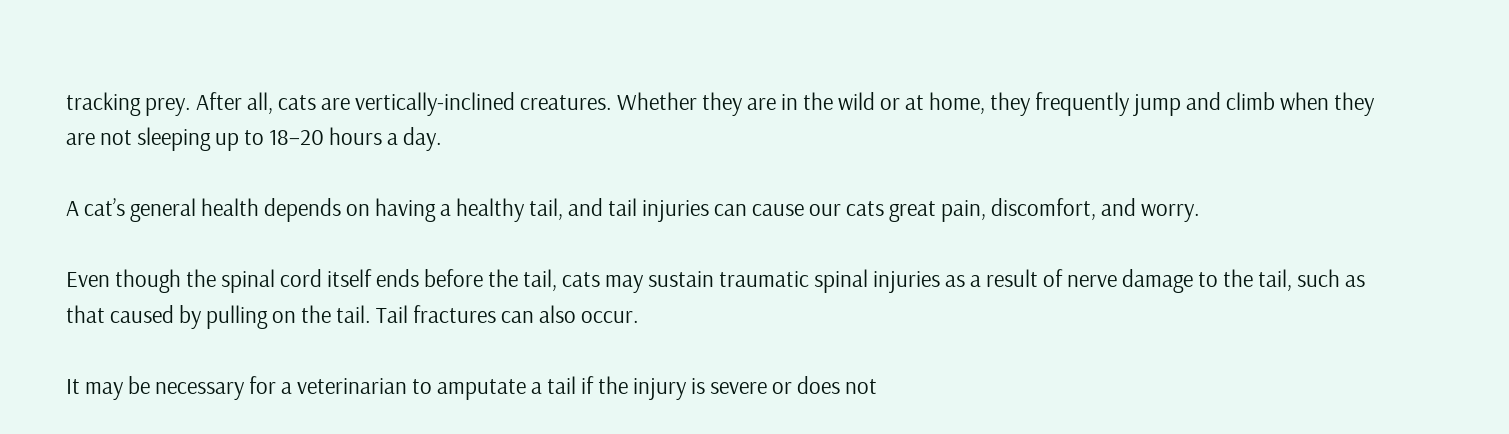tracking prey. After all, cats are vertically-inclined creatures. Whether they are in the wild or at home, they frequently jump and climb when they are not sleeping up to 18–20 hours a day.

A cat’s general health depends on having a healthy tail, and tail injuries can cause our cats great pain, discomfort, and worry.

Even though the spinal cord itself ends before the tail, cats may sustain traumatic spinal injuries as a result of nerve damage to the tail, such as that caused by pulling on the tail. Tail fractures can also occur.

It may be necessary for a veterinarian to amputate a tail if the injury is severe or does not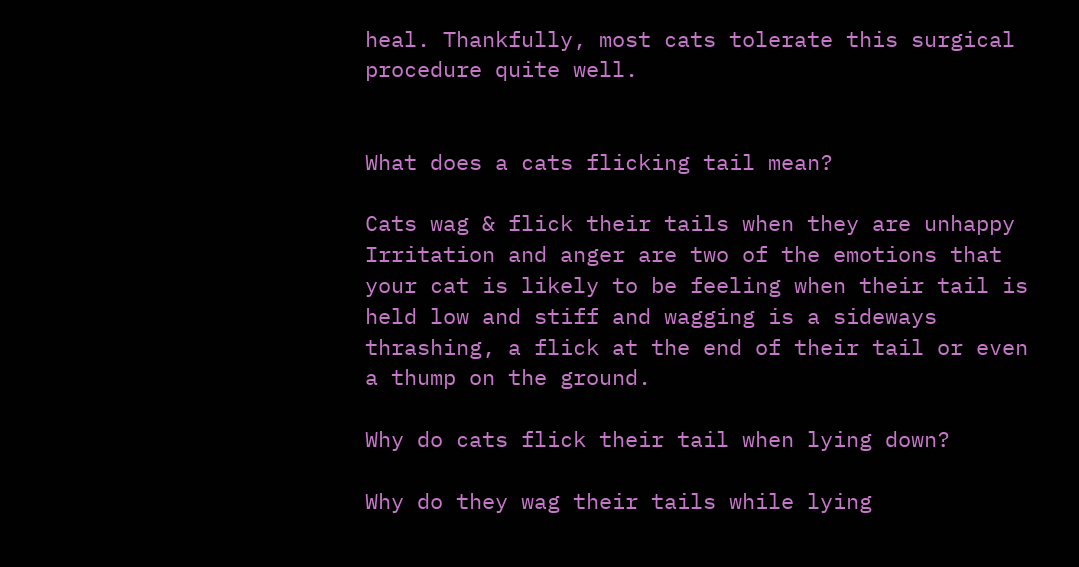heal. Thankfully, most cats tolerate this surgical procedure quite well.


What does a cats flicking tail mean?

Cats wag & flick their tails when they are unhappy Irritation and anger are two of the emotions that your cat is likely to be feeling when their tail is held low and stiff and wagging is a sideways thrashing, a flick at the end of their tail or even a thump on the ground.

Why do cats flick their tail when lying down?

Why do they wag their tails while lying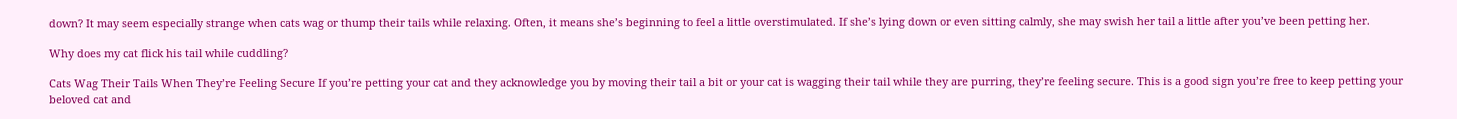down? It may seem especially strange when cats wag or thump their tails while relaxing. Often, it means she’s beginning to feel a little overstimulated. If she’s lying down or even sitting calmly, she may swish her tail a little after you’ve been petting her.

Why does my cat flick his tail while cuddling?

Cats Wag Their Tails When They’re Feeling Secure If you’re petting your cat and they acknowledge you by moving their tail a bit or your cat is wagging their tail while they are purring, they’re feeling secure. This is a good sign you’re free to keep petting your beloved cat and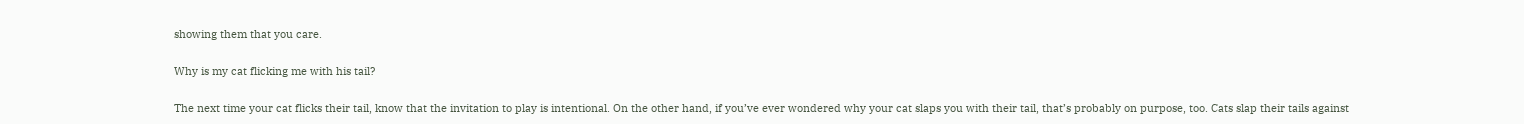showing them that you care.

Why is my cat flicking me with his tail?

The next time your cat flicks their tail, know that the invitation to play is intentional. On the other hand, if you’ve ever wondered why your cat slaps you with their tail, that’s probably on purpose, too. Cats slap their tails against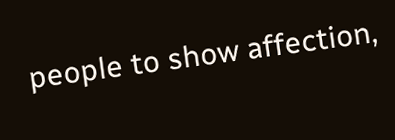people to show affection,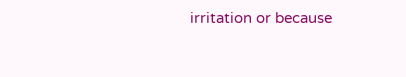irritation or because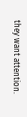they want attention.